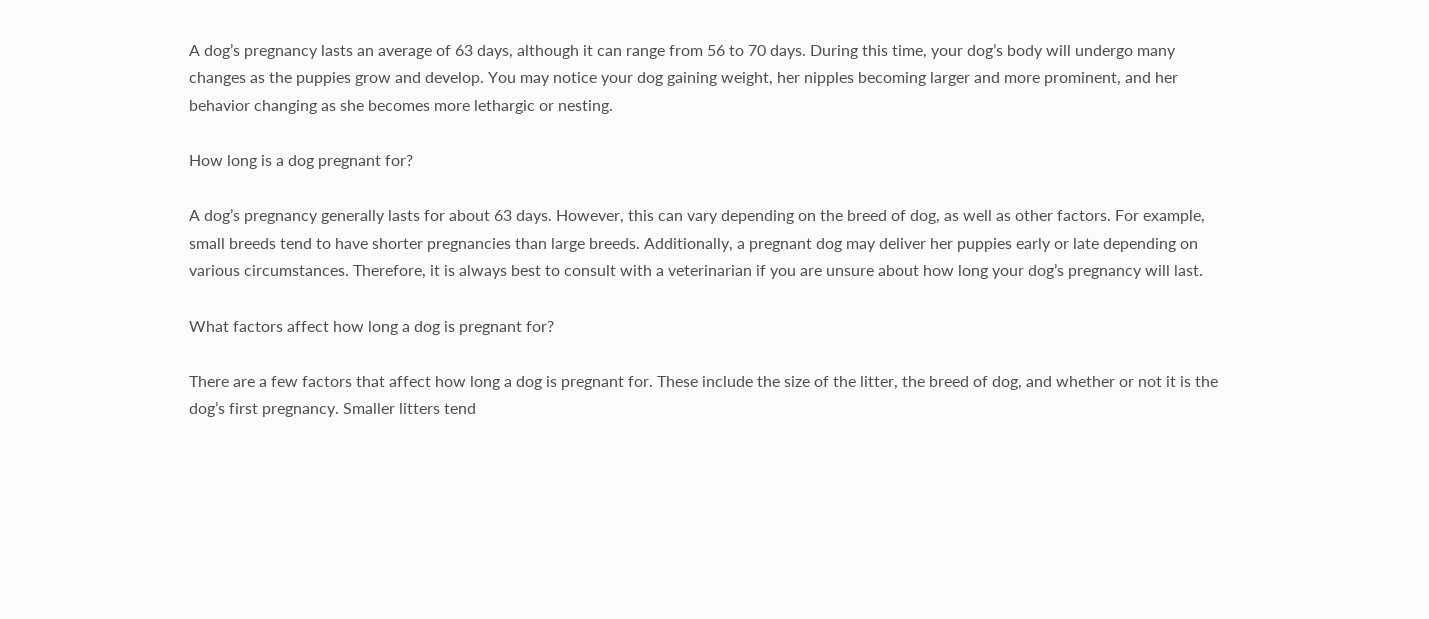A dog’s pregnancy lasts an average of 63 days, although it can range from 56 to 70 days. During this time, your dog’s body will undergo many changes as the puppies grow and develop. You may notice your dog gaining weight, her nipples becoming larger and more prominent, and her behavior changing as she becomes more lethargic or nesting.

How long is a dog pregnant for?

A dog’s pregnancy generally lasts for about 63 days. However, this can vary depending on the breed of dog, as well as other factors. For example, small breeds tend to have shorter pregnancies than large breeds. Additionally, a pregnant dog may deliver her puppies early or late depending on various circumstances. Therefore, it is always best to consult with a veterinarian if you are unsure about how long your dog’s pregnancy will last.

What factors affect how long a dog is pregnant for?

There are a few factors that affect how long a dog is pregnant for. These include the size of the litter, the breed of dog, and whether or not it is the dog’s first pregnancy. Smaller litters tend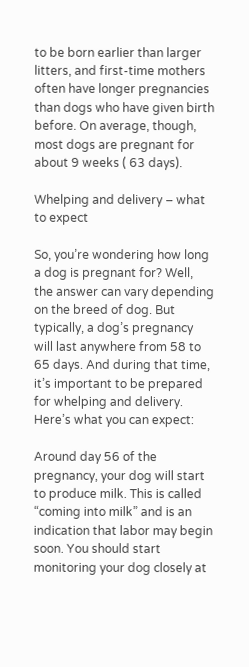to be born earlier than larger litters, and first-time mothers often have longer pregnancies than dogs who have given birth before. On average, though, most dogs are pregnant for about 9 weeks ( 63 days).

Whelping and delivery – what to expect

So, you’re wondering how long a dog is pregnant for? Well, the answer can vary depending on the breed of dog. But typically, a dog’s pregnancy will last anywhere from 58 to 65 days. And during that time, it’s important to be prepared for whelping and delivery. Here’s what you can expect:

Around day 56 of the pregnancy, your dog will start to produce milk. This is called “coming into milk” and is an indication that labor may begin soon. You should start monitoring your dog closely at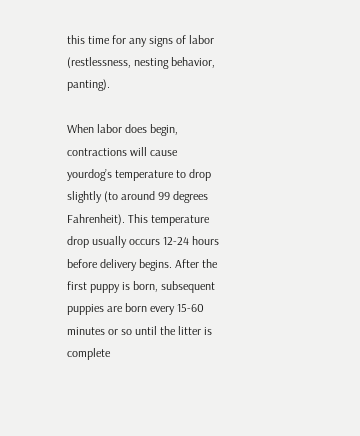this time for any signs of labor (restlessness, nesting behavior, panting).

When labor does begin, contractions will cause yourdog’s temperature to drop slightly (to around 99 degrees Fahrenheit). This temperature drop usually occurs 12-24 hours before delivery begins. After the first puppy is born, subsequent puppies are born every 15-60 minutes or so until the litter is complete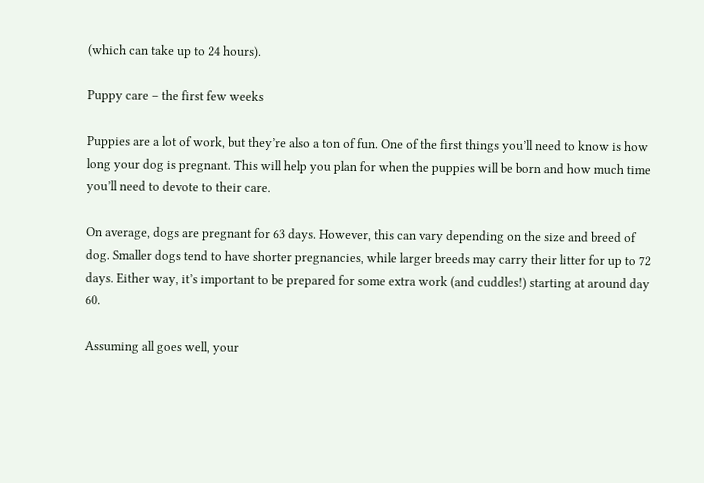(which can take up to 24 hours).

Puppy care – the first few weeks

Puppies are a lot of work, but they’re also a ton of fun. One of the first things you’ll need to know is how long your dog is pregnant. This will help you plan for when the puppies will be born and how much time you’ll need to devote to their care.

On average, dogs are pregnant for 63 days. However, this can vary depending on the size and breed of dog. Smaller dogs tend to have shorter pregnancies, while larger breeds may carry their litter for up to 72 days. Either way, it’s important to be prepared for some extra work (and cuddles!) starting at around day 60.

Assuming all goes well, your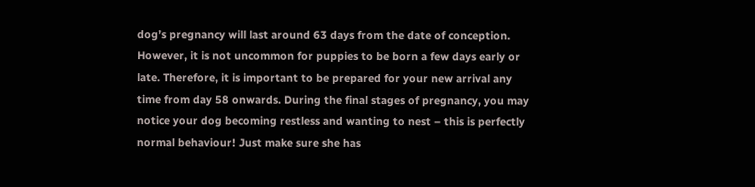dog’s pregnancy will last around 63 days from the date of conception. However, it is not uncommon for puppies to be born a few days early or late. Therefore, it is important to be prepared for your new arrival any time from day 58 onwards. During the final stages of pregnancy, you may notice your dog becoming restless and wanting to nest – this is perfectly normal behaviour! Just make sure she has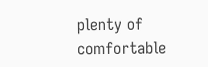plenty of comfortable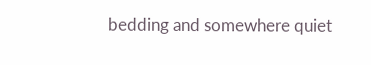bedding and somewhere quiet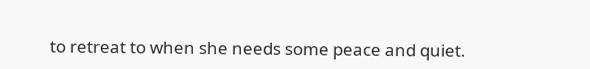to retreat to when she needs some peace and quiet.